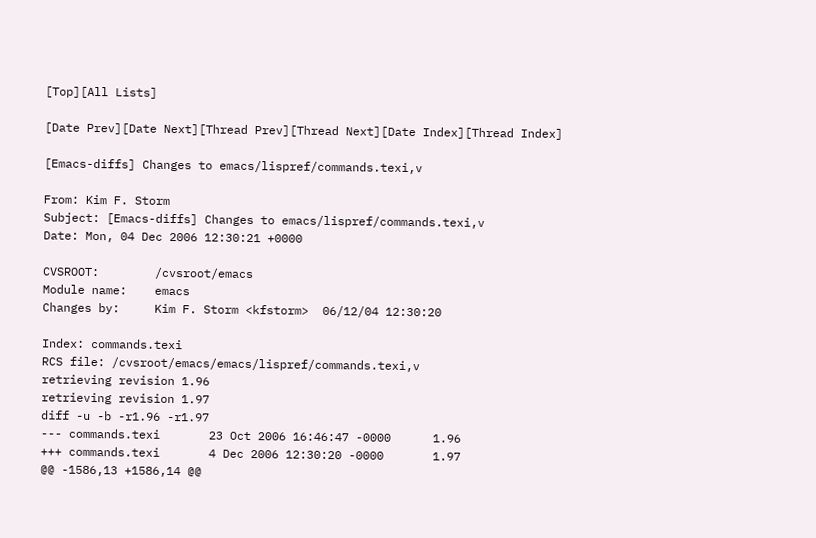[Top][All Lists]

[Date Prev][Date Next][Thread Prev][Thread Next][Date Index][Thread Index]

[Emacs-diffs] Changes to emacs/lispref/commands.texi,v

From: Kim F. Storm
Subject: [Emacs-diffs] Changes to emacs/lispref/commands.texi,v
Date: Mon, 04 Dec 2006 12:30:21 +0000

CVSROOT:        /cvsroot/emacs
Module name:    emacs
Changes by:     Kim F. Storm <kfstorm>  06/12/04 12:30:20

Index: commands.texi
RCS file: /cvsroot/emacs/emacs/lispref/commands.texi,v
retrieving revision 1.96
retrieving revision 1.97
diff -u -b -r1.96 -r1.97
--- commands.texi       23 Oct 2006 16:46:47 -0000      1.96
+++ commands.texi       4 Dec 2006 12:30:20 -0000       1.97
@@ -1586,13 +1586,14 @@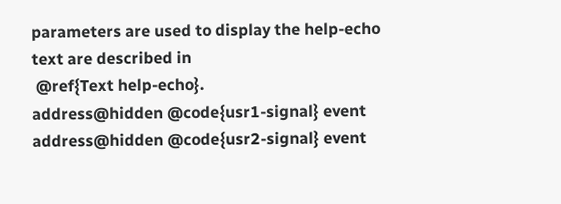parameters are used to display the help-echo text are described in
 @ref{Text help-echo}.
address@hidden @code{usr1-signal} event
address@hidden @code{usr2-signal} event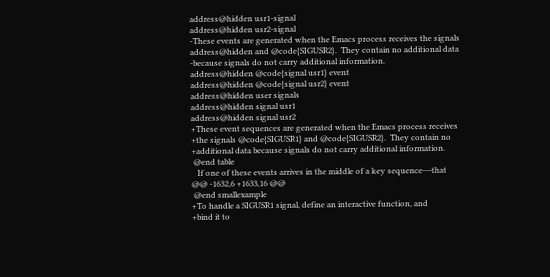address@hidden usr1-signal
address@hidden usr2-signal
-These events are generated when the Emacs process receives the signals
address@hidden and @code{SIGUSR2}.  They contain no additional data
-because signals do not carry additional information.
address@hidden @code{signal usr1} event
address@hidden @code{signal usr2} event
address@hidden user signals
address@hidden signal usr1
address@hidden signal usr2
+These event sequences are generated when the Emacs process receives
+the signals @code{SIGUSR1} and @code{SIGUSR2}.  They contain no
+additional data because signals do not carry additional information.
 @end table
   If one of these events arrives in the middle of a key sequence---that
@@ -1632,6 +1633,16 @@
 @end smallexample
+To handle a SIGUSR1 signal, define an interactive function, and
+bind it to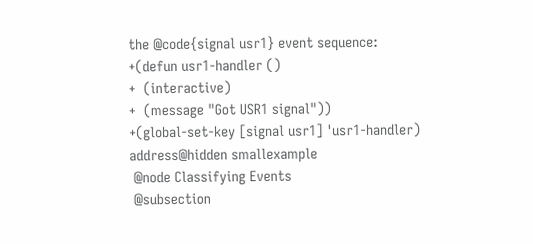the @code{signal usr1} event sequence:
+(defun usr1-handler ()
+  (interactive)
+  (message "Got USR1 signal"))
+(global-set-key [signal usr1] 'usr1-handler)
address@hidden smallexample
 @node Classifying Events
 @subsection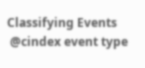Classifying Events
 @cindex event type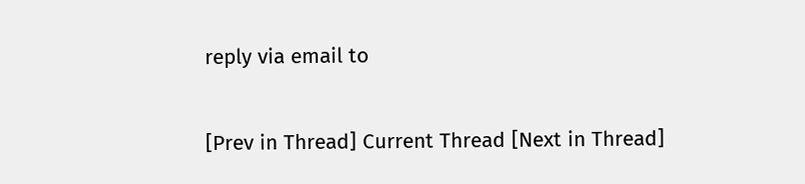reply via email to

[Prev in Thread] Current Thread [Next in Thread]